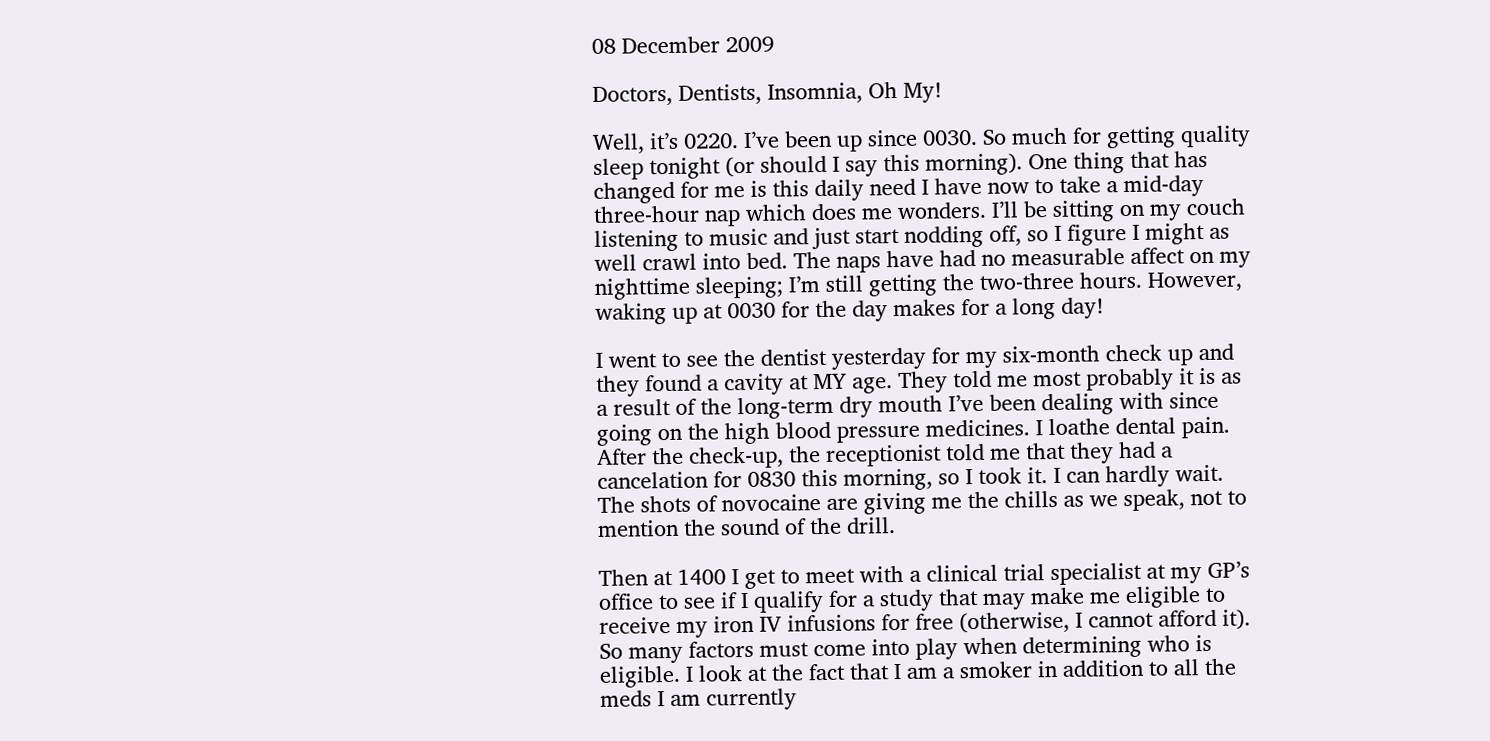08 December 2009

Doctors, Dentists, Insomnia, Oh My!

Well, it’s 0220. I’ve been up since 0030. So much for getting quality sleep tonight (or should I say this morning). One thing that has changed for me is this daily need I have now to take a mid-day three-hour nap which does me wonders. I’ll be sitting on my couch listening to music and just start nodding off, so I figure I might as well crawl into bed. The naps have had no measurable affect on my nighttime sleeping; I’m still getting the two-three hours. However, waking up at 0030 for the day makes for a long day!

I went to see the dentist yesterday for my six-month check up and they found a cavity at MY age. They told me most probably it is as a result of the long-term dry mouth I’ve been dealing with since going on the high blood pressure medicines. I loathe dental pain. After the check-up, the receptionist told me that they had a cancelation for 0830 this morning, so I took it. I can hardly wait. The shots of novocaine are giving me the chills as we speak, not to mention the sound of the drill.

Then at 1400 I get to meet with a clinical trial specialist at my GP’s office to see if I qualify for a study that may make me eligible to receive my iron IV infusions for free (otherwise, I cannot afford it). So many factors must come into play when determining who is eligible. I look at the fact that I am a smoker in addition to all the meds I am currently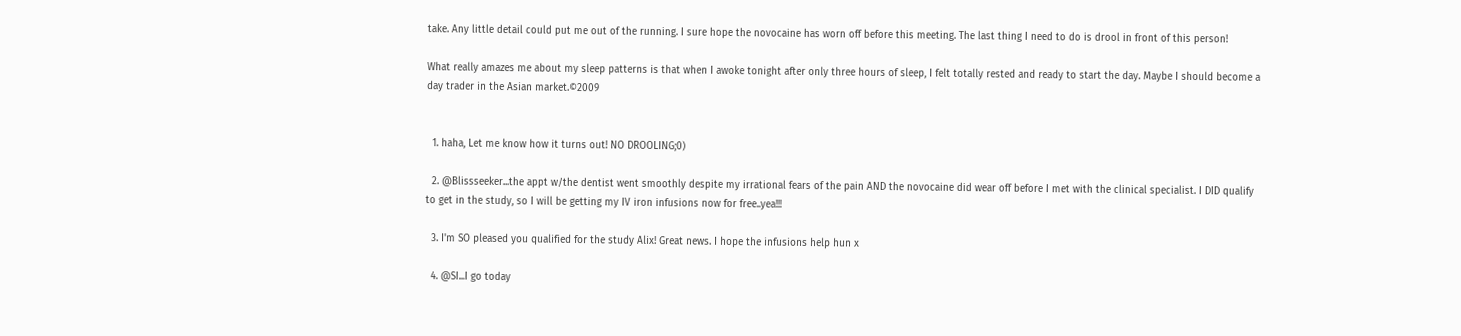take. Any little detail could put me out of the running. I sure hope the novocaine has worn off before this meeting. The last thing I need to do is drool in front of this person!

What really amazes me about my sleep patterns is that when I awoke tonight after only three hours of sleep, I felt totally rested and ready to start the day. Maybe I should become a day trader in the Asian market.©2009


  1. haha, Let me know how it turns out! NO DROOLING;0)

  2. @Blissseeker...the appt w/the dentist went smoothly despite my irrational fears of the pain AND the novocaine did wear off before I met with the clinical specialist. I DID qualify to get in the study, so I will be getting my IV iron infusions now for free..yea!!!

  3. I'm SO pleased you qualified for the study Alix! Great news. I hope the infusions help hun x

  4. @SI...I go today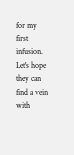for my first infusion. Let's hope they can find a vein with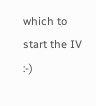which to start the IV :-)